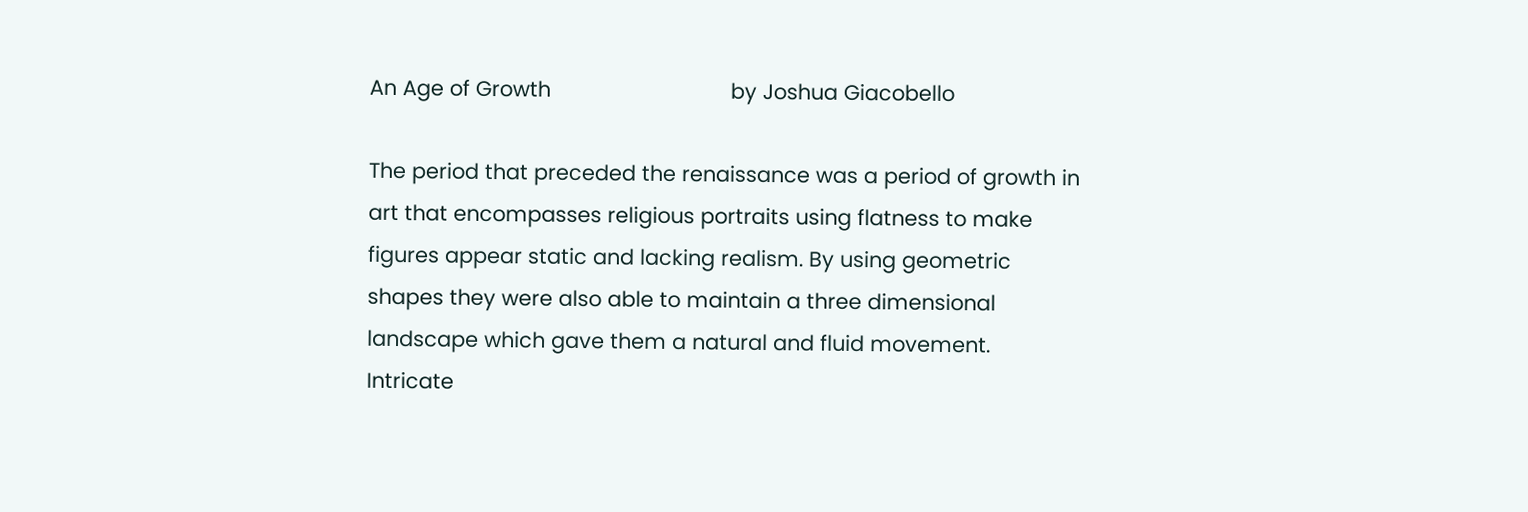An Age of Growth                              by Joshua Giacobello

The period that preceded the renaissance was a period of growth in art that encompasses religious portraits using flatness to make figures appear static and lacking realism. By using geometric shapes they were also able to maintain a three dimensional landscape which gave them a natural and fluid movement. Intricate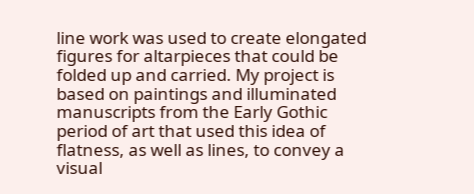line work was used to create elongated figures for altarpieces that could be folded up and carried. My project is based on paintings and illuminated manuscripts from the Early Gothic period of art that used this idea of flatness, as well as lines, to convey a visual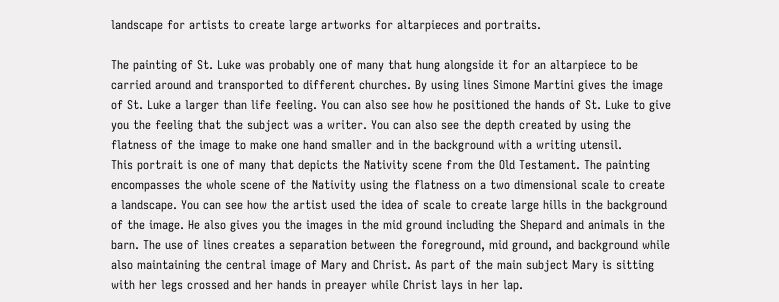landscape for artists to create large artworks for altarpieces and portraits.

The painting of St. Luke was probably one of many that hung alongside it for an altarpiece to be carried around and transported to different churches. By using lines Simone Martini gives the image of St. Luke a larger than life feeling. You can also see how he positioned the hands of St. Luke to give you the feeling that the subject was a writer. You can also see the depth created by using the flatness of the image to make one hand smaller and in the background with a writing utensil.
This portrait is one of many that depicts the Nativity scene from the Old Testament. The painting encompasses the whole scene of the Nativity using the flatness on a two dimensional scale to create a landscape. You can see how the artist used the idea of scale to create large hills in the background of the image. He also gives you the images in the mid ground including the Shepard and animals in the barn. The use of lines creates a separation between the foreground, mid ground, and background while also maintaining the central image of Mary and Christ. As part of the main subject Mary is sitting with her legs crossed and her hands in preayer while Christ lays in her lap.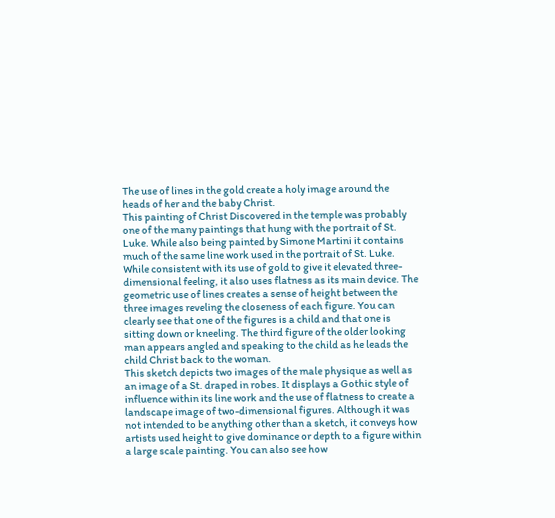The use of lines in the gold create a holy image around the heads of her and the baby Christ.
This painting of Christ Discovered in the temple was probably one of the many paintings that hung with the portrait of St. Luke. While also being painted by Simone Martini it contains much of the same line work used in the portrait of St. Luke. While consistent with its use of gold to give it elevated three-dimensional feeling, it also uses flatness as its main device. The geometric use of lines creates a sense of height between the three images reveling the closeness of each figure. You can clearly see that one of the figures is a child and that one is sitting down or kneeling. The third figure of the older looking man appears angled and speaking to the child as he leads the child Christ back to the woman.
This sketch depicts two images of the male physique as well as an image of a St. draped in robes. It displays a Gothic style of influence within its line work and the use of flatness to create a landscape image of two-dimensional figures. Although it was not intended to be anything other than a sketch, it conveys how artists used height to give dominance or depth to a figure within a large scale painting. You can also see how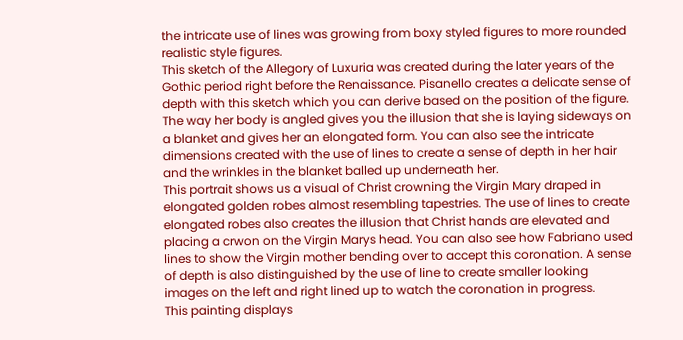the intricate use of lines was growing from boxy styled figures to more rounded realistic style figures.
This sketch of the Allegory of Luxuria was created during the later years of the Gothic period right before the Renaissance. Pisanello creates a delicate sense of depth with this sketch which you can derive based on the position of the figure. The way her body is angled gives you the illusion that she is laying sideways on a blanket and gives her an elongated form. You can also see the intricate dimensions created with the use of lines to create a sense of depth in her hair and the wrinkles in the blanket balled up underneath her.
This portrait shows us a visual of Christ crowning the Virgin Mary draped in elongated golden robes almost resembling tapestries. The use of lines to create elongated robes also creates the illusion that Christ hands are elevated and placing a crwon on the Virgin Marys head. You can also see how Fabriano used lines to show the Virgin mother bending over to accept this coronation. A sense of depth is also distinguished by the use of line to create smaller looking images on the left and right lined up to watch the coronation in progress.
This painting displays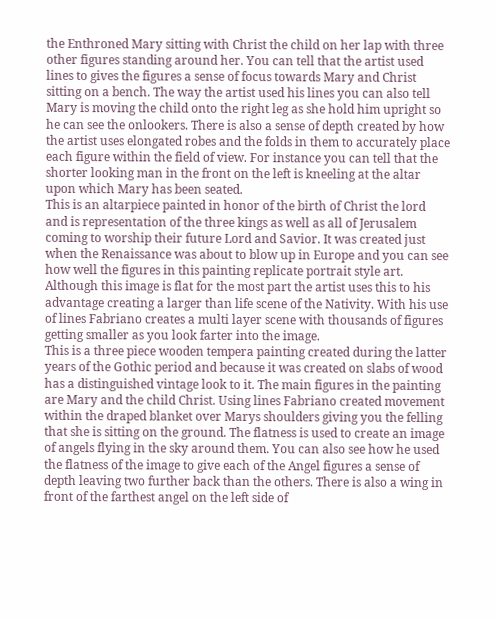the Enthroned Mary sitting with Christ the child on her lap with three other figures standing around her. You can tell that the artist used lines to gives the figures a sense of focus towards Mary and Christ sitting on a bench. The way the artist used his lines you can also tell Mary is moving the child onto the right leg as she hold him upright so he can see the onlookers. There is also a sense of depth created by how the artist uses elongated robes and the folds in them to accurately place each figure within the field of view. For instance you can tell that the shorter looking man in the front on the left is kneeling at the altar upon which Mary has been seated.
This is an altarpiece painted in honor of the birth of Christ the lord and is representation of the three kings as well as all of Jerusalem coming to worship their future Lord and Savior. It was created just when the Renaissance was about to blow up in Europe and you can see how well the figures in this painting replicate portrait style art. Although this image is flat for the most part the artist uses this to his advantage creating a larger than life scene of the Nativity. With his use of lines Fabriano creates a multi layer scene with thousands of figures getting smaller as you look farter into the image.
This is a three piece wooden tempera painting created during the latter years of the Gothic period and because it was created on slabs of wood has a distinguished vintage look to it. The main figures in the painting are Mary and the child Christ. Using lines Fabriano created movement within the draped blanket over Marys shoulders giving you the felling that she is sitting on the ground. The flatness is used to create an image of angels flying in the sky around them. You can also see how he used the flatness of the image to give each of the Angel figures a sense of depth leaving two further back than the others. There is also a wing in front of the farthest angel on the left side of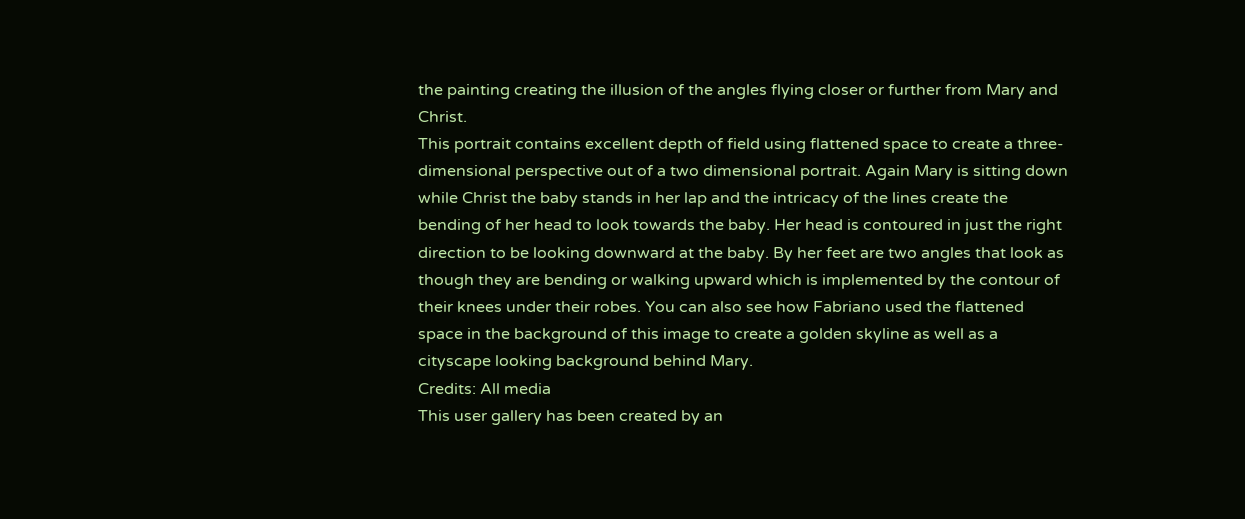the painting creating the illusion of the angles flying closer or further from Mary and Christ.
This portrait contains excellent depth of field using flattened space to create a three-dimensional perspective out of a two dimensional portrait. Again Mary is sitting down while Christ the baby stands in her lap and the intricacy of the lines create the bending of her head to look towards the baby. Her head is contoured in just the right direction to be looking downward at the baby. By her feet are two angles that look as though they are bending or walking upward which is implemented by the contour of their knees under their robes. You can also see how Fabriano used the flattened space in the background of this image to create a golden skyline as well as a cityscape looking background behind Mary.
Credits: All media
This user gallery has been created by an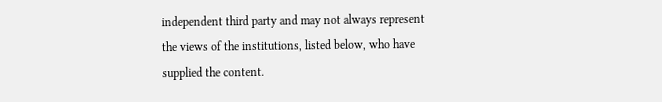independent third party and may not always represent the views of the institutions, listed below, who have supplied the content.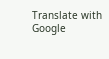Translate with Google